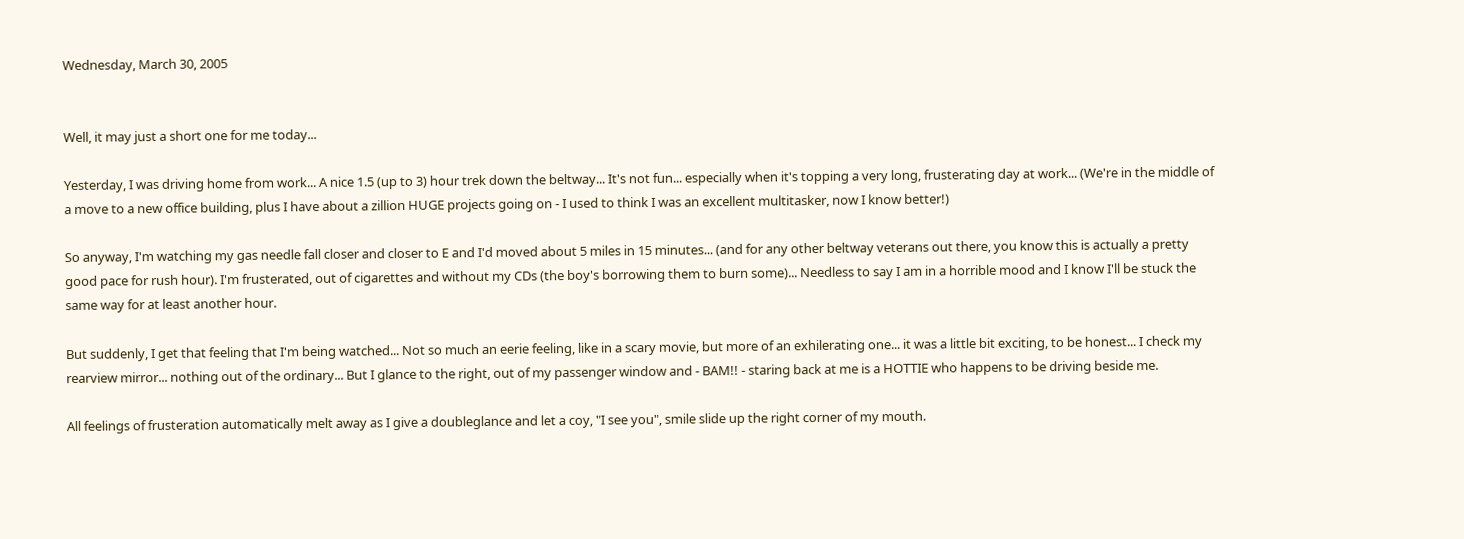Wednesday, March 30, 2005


Well, it may just a short one for me today...

Yesterday, I was driving home from work... A nice 1.5 (up to 3) hour trek down the beltway... It's not fun... especially when it's topping a very long, frusterating day at work... (We're in the middle of a move to a new office building, plus I have about a zillion HUGE projects going on - I used to think I was an excellent multitasker, now I know better!)

So anyway, I'm watching my gas needle fall closer and closer to E and I'd moved about 5 miles in 15 minutes... (and for any other beltway veterans out there, you know this is actually a pretty good pace for rush hour). I'm frusterated, out of cigarettes and without my CDs (the boy's borrowing them to burn some)... Needless to say I am in a horrible mood and I know I'll be stuck the same way for at least another hour.

But suddenly, I get that feeling that I'm being watched... Not so much an eerie feeling, like in a scary movie, but more of an exhilerating one... it was a little bit exciting, to be honest... I check my rearview mirror... nothing out of the ordinary... But I glance to the right, out of my passenger window and - BAM!! - staring back at me is a HOTTIE who happens to be driving beside me.

All feelings of frusteration automatically melt away as I give a doubleglance and let a coy, "I see you", smile slide up the right corner of my mouth.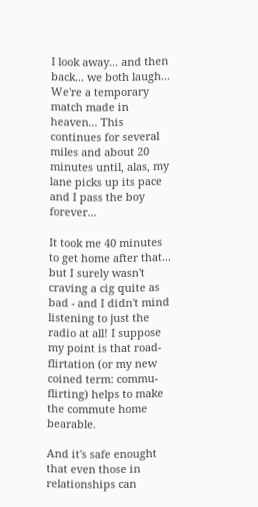I look away... and then back... we both laugh... We're a temporary match made in heaven... This continues for several miles and about 20 minutes until, alas, my lane picks up its pace and I pass the boy forever...

It took me 40 minutes to get home after that... but I surely wasn't craving a cig quite as bad - and I didn't mind listening to just the radio at all! I suppose my point is that road-flirtation (or my new coined term: commu-flirting) helps to make the commute home bearable.

And it's safe enought that even those in relationships can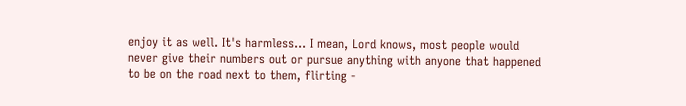enjoy it as well. It's harmless... I mean, Lord knows, most people would never give their numbers out or pursue anything with anyone that happened to be on the road next to them, flirting -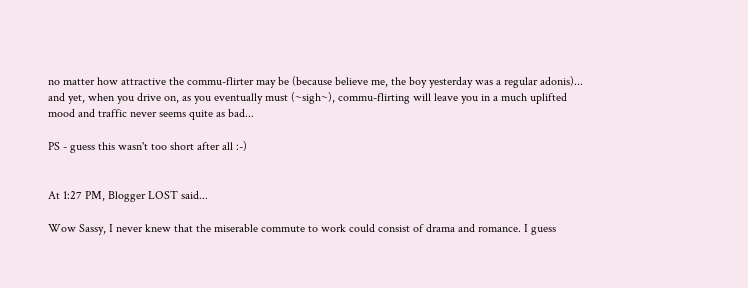no matter how attractive the commu-flirter may be (because believe me, the boy yesterday was a regular adonis)... and yet, when you drive on, as you eventually must (~sigh~), commu-flirting will leave you in a much uplifted mood and traffic never seems quite as bad...

PS - guess this wasn't too short after all :-)


At 1:27 PM, Blogger LOST said...

Wow Sassy, I never knew that the miserable commute to work could consist of drama and romance. I guess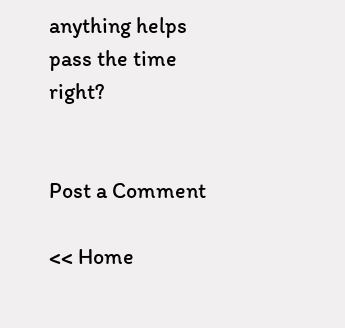anything helps pass the time right?


Post a Comment

<< Home